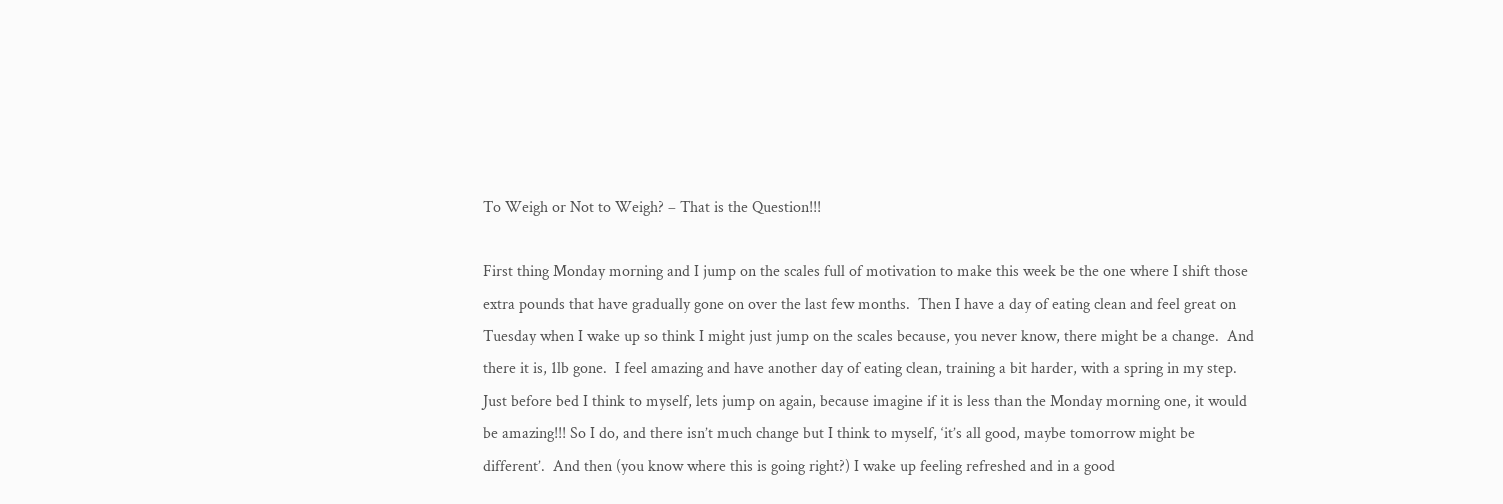To Weigh or Not to Weigh? – That is the Question!!!

First thing Monday morning and I jump on the scales full of motivation to make this week be the one where I shift those extra pounds that have gradually gone on over the last few months.  Then I have a day of eating clean and feel great on Tuesday when I wake up so think I might just jump on the scales because, you never know, there might be a change.  And there it is, 1lb gone.  I feel amazing and have another day of eating clean, training a bit harder, with a spring in my step.  Just before bed I think to myself, lets jump on again, because imagine if it is less than the Monday morning one, it would be amazing!!! So I do, and there isn’t much change but I think to myself, ‘it’s all good, maybe tomorrow might be different’.  And then (you know where this is going right?) I wake up feeling refreshed and in a good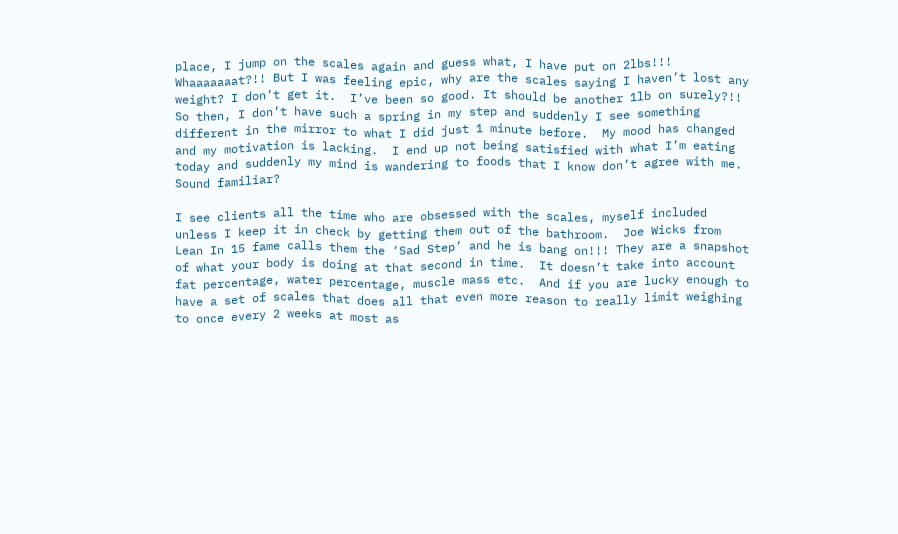place, I jump on the scales again and guess what, I have put on 2lbs!!! Whaaaaaaat?!! But I was feeling epic, why are the scales saying I haven’t lost any weight? I don’t get it.  I’ve been so good. It should be another 1lb on surely?!! So then, I don’t have such a spring in my step and suddenly I see something different in the mirror to what I did just 1 minute before.  My mood has changed and my motivation is lacking.  I end up not being satisfied with what I’m eating today and suddenly my mind is wandering to foods that I know don’t agree with me.  Sound familiar?

I see clients all the time who are obsessed with the scales, myself included unless I keep it in check by getting them out of the bathroom.  Joe Wicks from Lean In 15 fame calls them the ‘Sad Step’ and he is bang on!!! They are a snapshot of what your body is doing at that second in time.  It doesn’t take into account fat percentage, water percentage, muscle mass etc.  And if you are lucky enough to have a set of scales that does all that even more reason to really limit weighing to once every 2 weeks at most as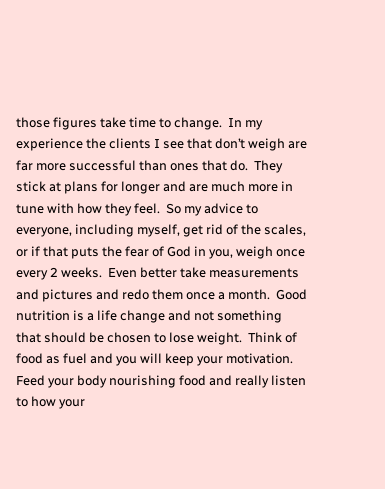those figures take time to change.  In my experience the clients I see that don’t weigh are far more successful than ones that do.  They stick at plans for longer and are much more in tune with how they feel.  So my advice to everyone, including myself, get rid of the scales, or if that puts the fear of God in you, weigh once every 2 weeks.  Even better take measurements and pictures and redo them once a month.  Good nutrition is a life change and not something that should be chosen to lose weight.  Think of food as fuel and you will keep your motivation.  Feed your body nourishing food and really listen to how your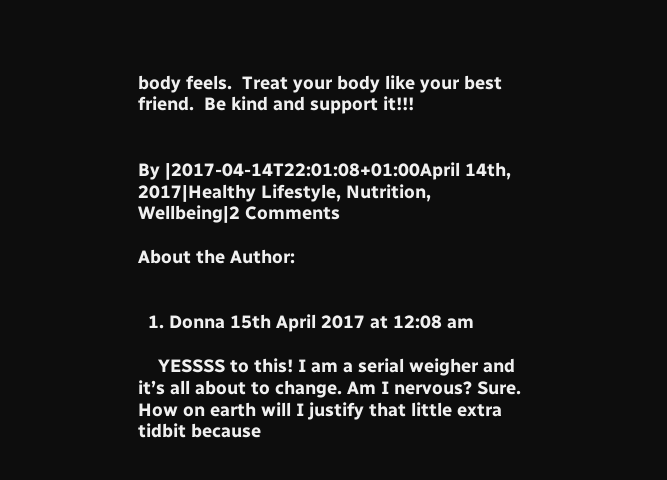body feels.  Treat your body like your best friend.  Be kind and support it!!!


By |2017-04-14T22:01:08+01:00April 14th, 2017|Healthy Lifestyle, Nutrition, Wellbeing|2 Comments

About the Author:


  1. Donna 15th April 2017 at 12:08 am

    YESSSS to this! I am a serial weigher and it’s all about to change. Am I nervous? Sure. How on earth will I justify that little extra tidbit because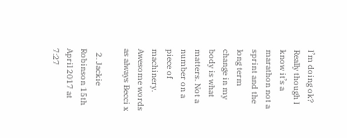I’m doing ok? Really though I know it’s a marathon not a sprint and the long term change in my body is what matters. Not a number on a piece of machinery. Awesome words as always Becci x

  2. Jackie Robinson 15th April 2017 at 7:27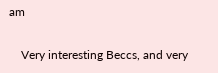am

    Very interesting Beccs, and very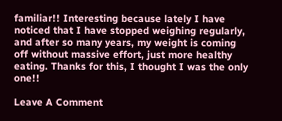familiar!! Interesting because lately I have noticed that I have stopped weighing regularly, and after so many years, my weight is coming off without massive effort, just more healthy eating. Thanks for this, I thought I was the only one!!

Leave A Comment